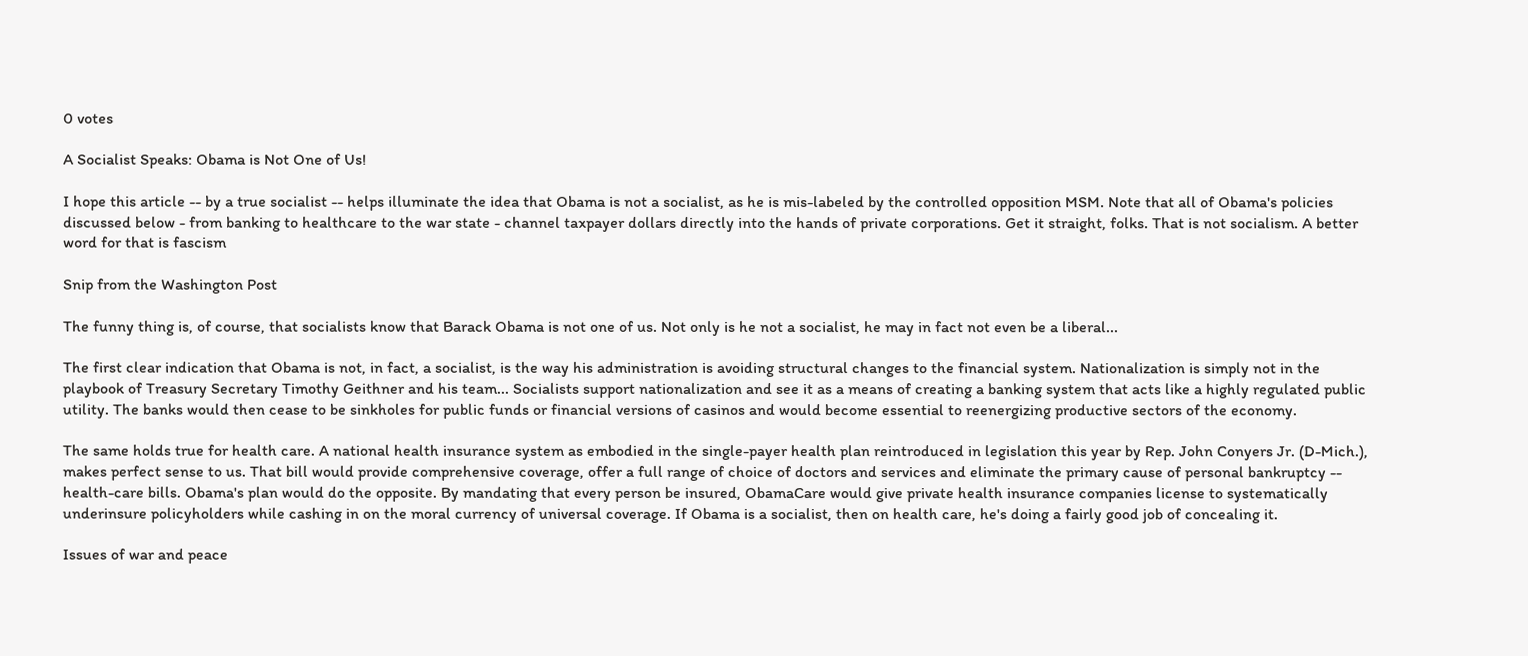0 votes

A Socialist Speaks: Obama is Not One of Us!

I hope this article -- by a true socialist -- helps illuminate the idea that Obama is not a socialist, as he is mis-labeled by the controlled opposition MSM. Note that all of Obama's policies discussed below - from banking to healthcare to the war state - channel taxpayer dollars directly into the hands of private corporations. Get it straight, folks. That is not socialism. A better word for that is fascism

Snip from the Washington Post

The funny thing is, of course, that socialists know that Barack Obama is not one of us. Not only is he not a socialist, he may in fact not even be a liberal...

The first clear indication that Obama is not, in fact, a socialist, is the way his administration is avoiding structural changes to the financial system. Nationalization is simply not in the playbook of Treasury Secretary Timothy Geithner and his team... Socialists support nationalization and see it as a means of creating a banking system that acts like a highly regulated public utility. The banks would then cease to be sinkholes for public funds or financial versions of casinos and would become essential to reenergizing productive sectors of the economy.

The same holds true for health care. A national health insurance system as embodied in the single-payer health plan reintroduced in legislation this year by Rep. John Conyers Jr. (D-Mich.), makes perfect sense to us. That bill would provide comprehensive coverage, offer a full range of choice of doctors and services and eliminate the primary cause of personal bankruptcy -- health-care bills. Obama's plan would do the opposite. By mandating that every person be insured, ObamaCare would give private health insurance companies license to systematically underinsure policyholders while cashing in on the moral currency of universal coverage. If Obama is a socialist, then on health care, he's doing a fairly good job of concealing it.

Issues of war and peace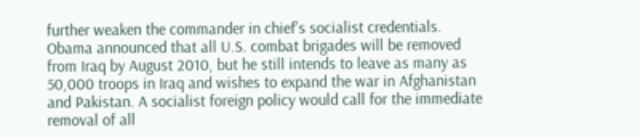further weaken the commander in chief's socialist credentials. Obama announced that all U.S. combat brigades will be removed from Iraq by August 2010, but he still intends to leave as many as 50,000 troops in Iraq and wishes to expand the war in Afghanistan and Pakistan. A socialist foreign policy would call for the immediate removal of all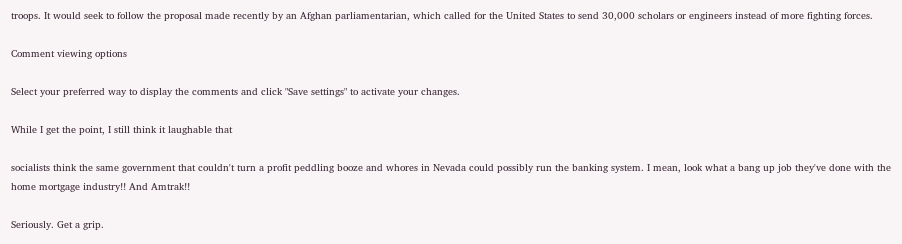troops. It would seek to follow the proposal made recently by an Afghan parliamentarian, which called for the United States to send 30,000 scholars or engineers instead of more fighting forces.

Comment viewing options

Select your preferred way to display the comments and click "Save settings" to activate your changes.

While I get the point, I still think it laughable that

socialists think the same government that couldn't turn a profit peddling booze and whores in Nevada could possibly run the banking system. I mean, look what a bang up job they've done with the home mortgage industry!! And Amtrak!!

Seriously. Get a grip.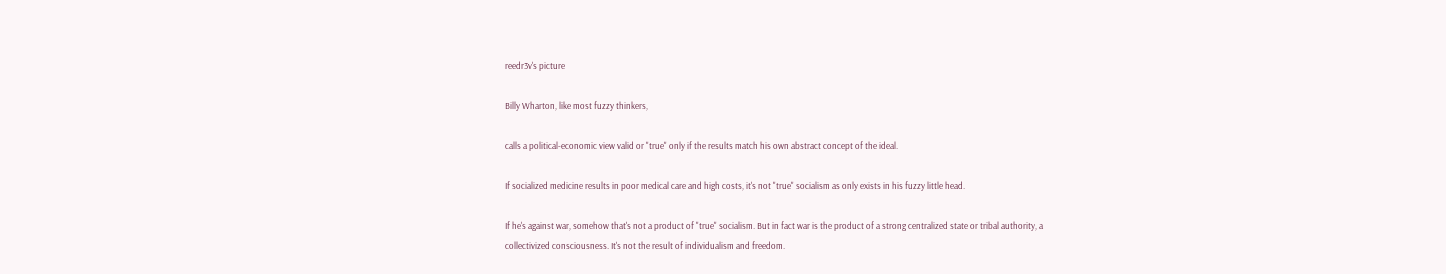reedr3v's picture

Billy Wharton, like most fuzzy thinkers,

calls a political-economic view valid or "true" only if the results match his own abstract concept of the ideal.

If socialized medicine results in poor medical care and high costs, it's not "true" socialism as only exists in his fuzzy little head.

If he's against war, somehow that's not a product of "true" socialism. But in fact war is the product of a strong centralized state or tribal authority, a collectivized consciousness. It's not the result of individualism and freedom.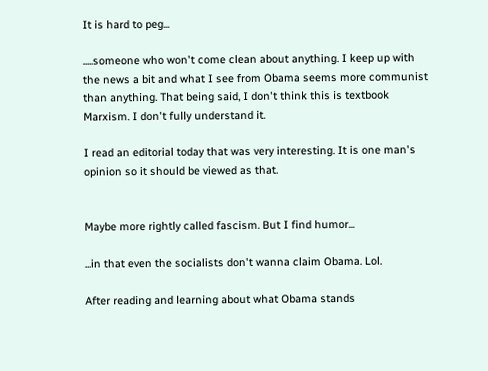It is hard to peg...

.....someone who won't come clean about anything. I keep up with the news a bit and what I see from Obama seems more communist than anything. That being said, I don't think this is textbook Marxism. I don't fully understand it.

I read an editorial today that was very interesting. It is one man's opinion so it should be viewed as that.


Maybe more rightly called fascism. But I find humor...

...in that even the socialists don't wanna claim Obama. Lol.

After reading and learning about what Obama stands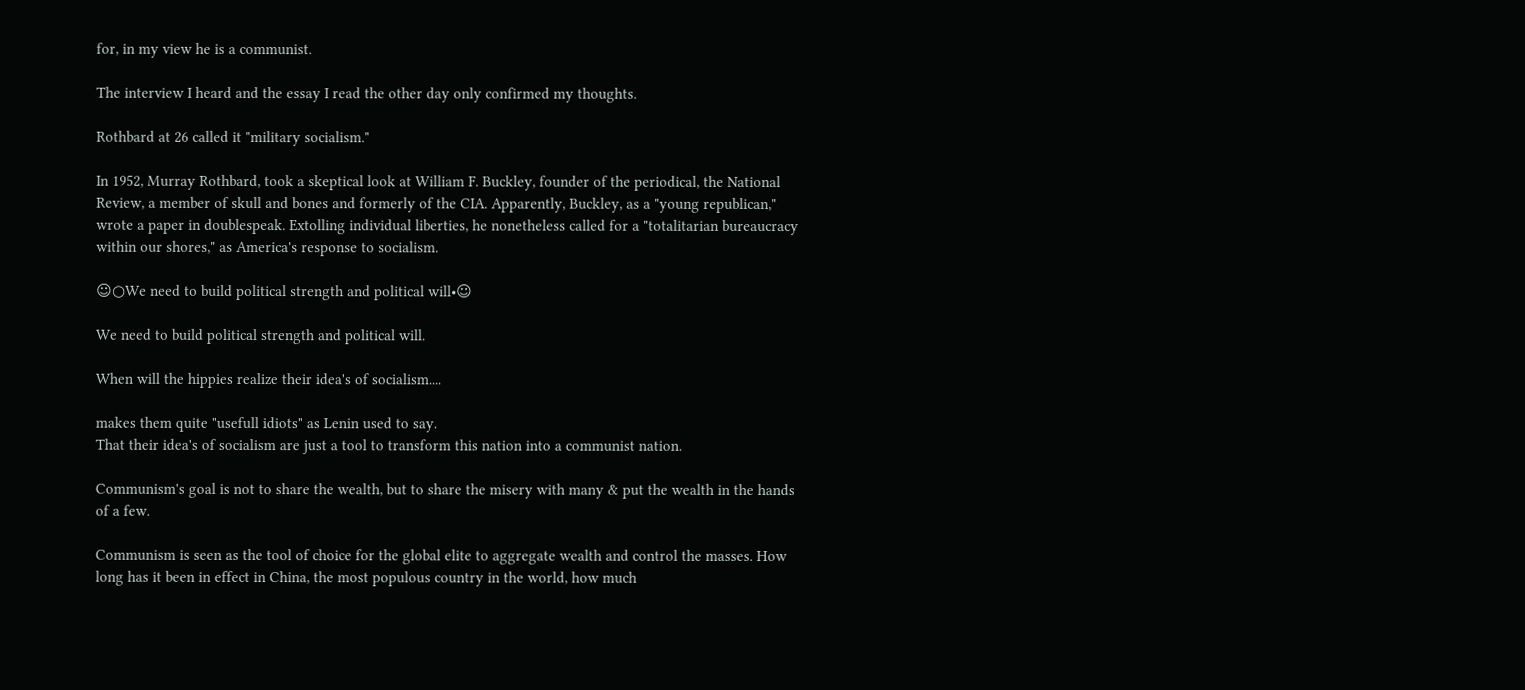for, in my view he is a communist.

The interview I heard and the essay I read the other day only confirmed my thoughts.

Rothbard at 26 called it "military socialism."

In 1952, Murray Rothbard, took a skeptical look at William F. Buckley, founder of the periodical, the National Review, a member of skull and bones and formerly of the CIA. Apparently, Buckley, as a "young republican," wrote a paper in doublespeak. Extolling individual liberties, he nonetheless called for a "totalitarian bureaucracy within our shores," as America's response to socialism.

☺○We need to build political strength and political will•☺

We need to build political strength and political will.

When will the hippies realize their idea's of socialism....

makes them quite "usefull idiots" as Lenin used to say.
That their idea's of socialism are just a tool to transform this nation into a communist nation.

Communism's goal is not to share the wealth, but to share the misery with many & put the wealth in the hands of a few.

Communism is seen as the tool of choice for the global elite to aggregate wealth and control the masses. How long has it been in effect in China, the most populous country in the world, how much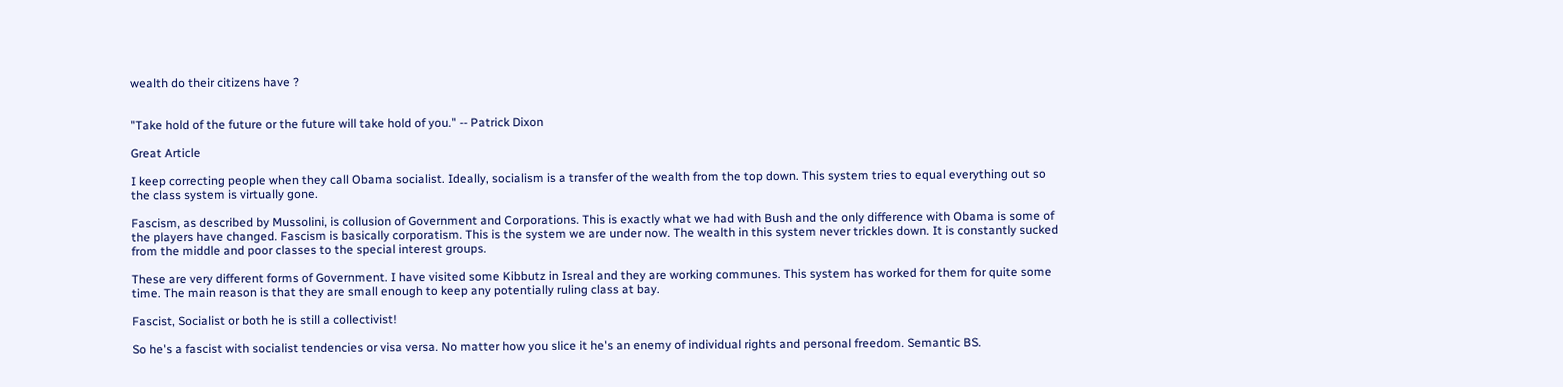wealth do their citizens have ?


"Take hold of the future or the future will take hold of you." -- Patrick Dixon

Great Article

I keep correcting people when they call Obama socialist. Ideally, socialism is a transfer of the wealth from the top down. This system tries to equal everything out so the class system is virtually gone.

Fascism, as described by Mussolini, is collusion of Government and Corporations. This is exactly what we had with Bush and the only difference with Obama is some of the players have changed. Fascism is basically corporatism. This is the system we are under now. The wealth in this system never trickles down. It is constantly sucked from the middle and poor classes to the special interest groups.

These are very different forms of Government. I have visited some Kibbutz in Isreal and they are working communes. This system has worked for them for quite some time. The main reason is that they are small enough to keep any potentially ruling class at bay.

Fascist, Socialist or both he is still a collectivist!

So he's a fascist with socialist tendencies or visa versa. No matter how you slice it he's an enemy of individual rights and personal freedom. Semantic BS.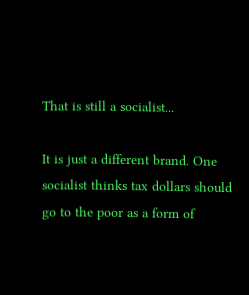That is still a socialist...

It is just a different brand. One socialist thinks tax dollars should go to the poor as a form of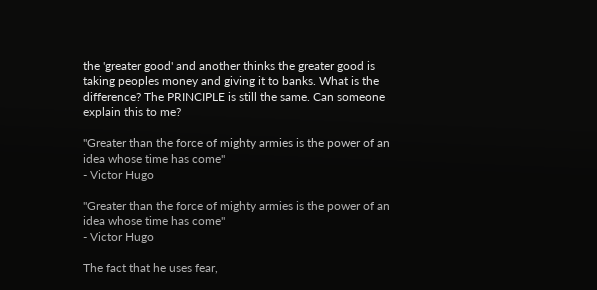the 'greater good' and another thinks the greater good is taking peoples money and giving it to banks. What is the difference? The PRINCIPLE is still the same. Can someone explain this to me?

"Greater than the force of mighty armies is the power of an idea whose time has come"
- Victor Hugo

"Greater than the force of mighty armies is the power of an idea whose time has come"
- Victor Hugo

The fact that he uses fear,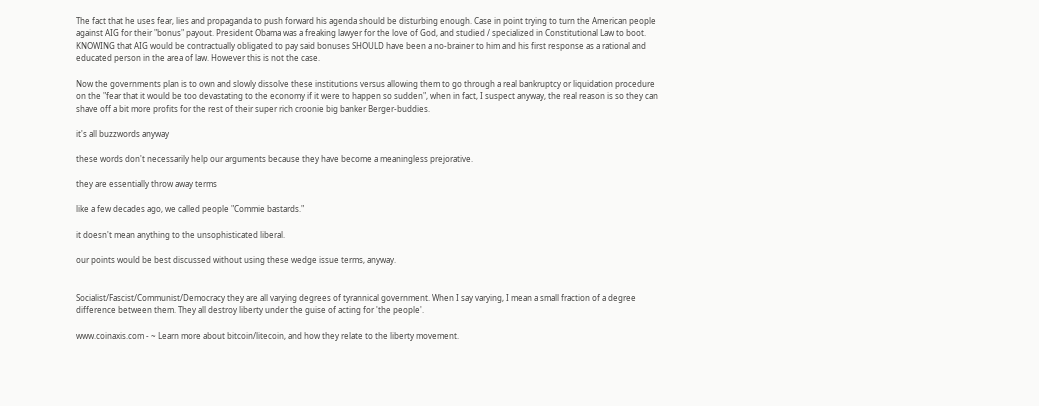The fact that he uses fear, lies and propaganda to push forward his agenda should be disturbing enough. Case in point trying to turn the American people against AIG for their "bonus" payout. President Obama was a freaking lawyer for the love of God, and studied / specialized in Constitutional Law to boot. KNOWING that AIG would be contractually obligated to pay said bonuses SHOULD have been a no-brainer to him and his first response as a rational and educated person in the area of law. However this is not the case.

Now the governments plan is to own and slowly dissolve these institutions versus allowing them to go through a real bankruptcy or liquidation procedure on the "fear that it would be too devastating to the economy if it were to happen so sudden", when in fact, I suspect anyway, the real reason is so they can shave off a bit more profits for the rest of their super rich croonie big banker Berger-buddies.

it's all buzzwords anyway

these words don't necessarily help our arguments because they have become a meaningless prejorative.

they are essentially throw away terms

like a few decades ago, we called people "Commie bastards."

it doesn't mean anything to the unsophisticated liberal.

our points would be best discussed without using these wedge issue terms, anyway.


Socialist/Fascist/Communist/Democracy they are all varying degrees of tyrannical government. When I say varying, I mean a small fraction of a degree difference between them. They all destroy liberty under the guise of acting for 'the people'.

www.coinaxis.com - ~ Learn more about bitcoin/litecoin, and how they relate to the liberty movement.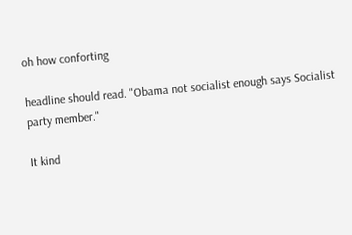oh how conforting

headline should read. "Obama not socialist enough says Socialist party member."

It kind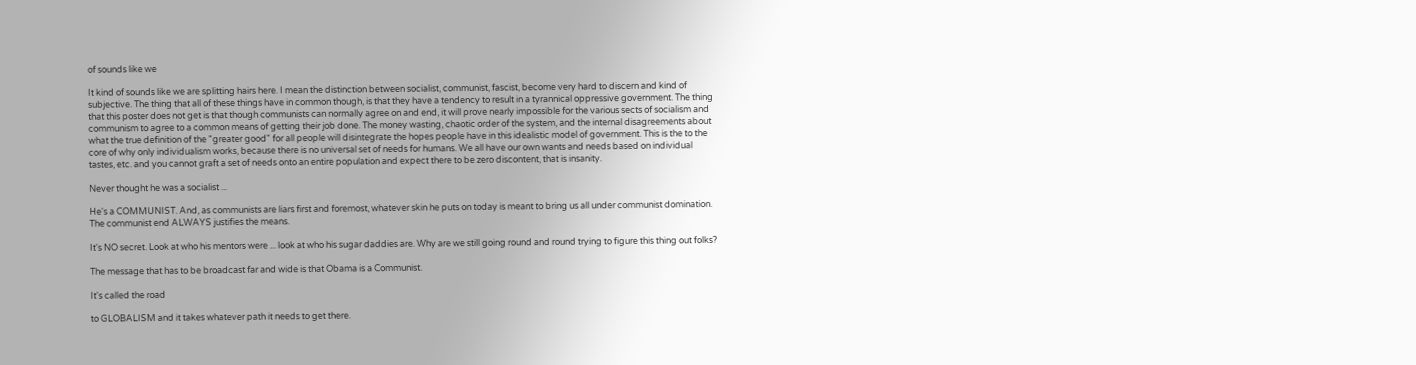of sounds like we

It kind of sounds like we are splitting hairs here. I mean the distinction between socialist, communist, fascist, become very hard to discern and kind of subjective. The thing that all of these things have in common though, is that they have a tendency to result in a tyrannical oppressive government. The thing that this poster does not get is that though communists can normally agree on and end, it will prove nearly impossible for the various sects of socialism and communism to agree to a common means of getting their job done. The money wasting, chaotic order of the system, and the internal disagreements about what the true definition of the "greater good" for all people will disintegrate the hopes people have in this idealistic model of government. This is the to the core of why only individualism works, because there is no universal set of needs for humans. We all have our own wants and needs based on individual tastes, etc. and you cannot graft a set of needs onto an entire population and expect there to be zero discontent, that is insanity.

Never thought he was a socialist ...

He's a COMMUNIST. And, as communists are liars first and foremost, whatever skin he puts on today is meant to bring us all under communist domination. The communist end ALWAYS justifies the means.

It's NO secret. Look at who his mentors were ... look at who his sugar daddies are. Why are we still going round and round trying to figure this thing out folks?

The message that has to be broadcast far and wide is that Obama is a Communist.

It's called the road

to GLOBALISM and it takes whatever path it needs to get there.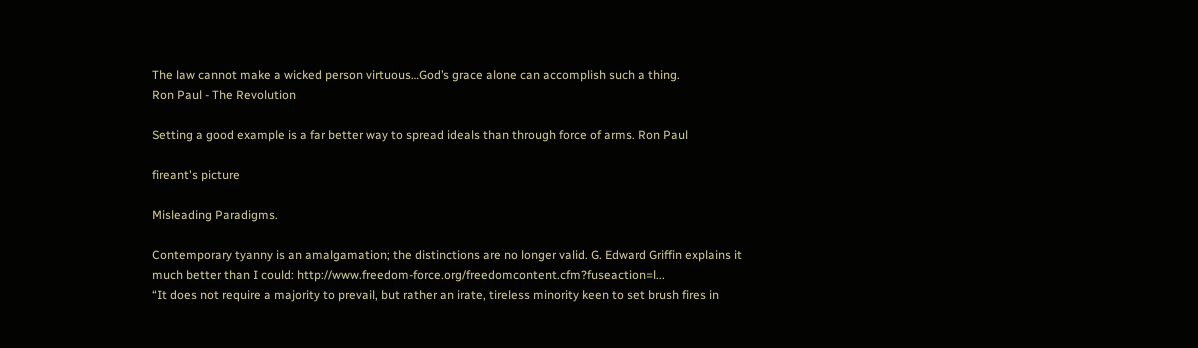The law cannot make a wicked person virtuous…God’s grace alone can accomplish such a thing.
Ron Paul - The Revolution

Setting a good example is a far better way to spread ideals than through force of arms. Ron Paul

fireant's picture

Misleading Paradigms.

Contemporary tyanny is an amalgamation; the distinctions are no longer valid. G. Edward Griffin explains it much better than I could: http://www.freedom-force.org/freedomcontent.cfm?fuseaction=l...
“It does not require a majority to prevail, but rather an irate, tireless minority keen to set brush fires in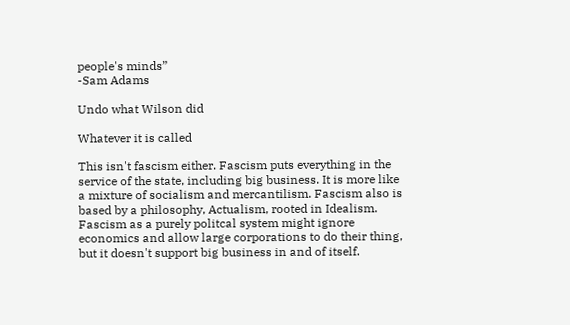people's minds”
-Sam Adams

Undo what Wilson did

Whatever it is called

This isn't fascism either. Fascism puts everything in the service of the state, including big business. It is more like a mixture of socialism and mercantilism. Fascism also is based by a philosophy, Actualism, rooted in Idealism. Fascism as a purely politcal system might ignore economics and allow large corporations to do their thing, but it doesn't support big business in and of itself.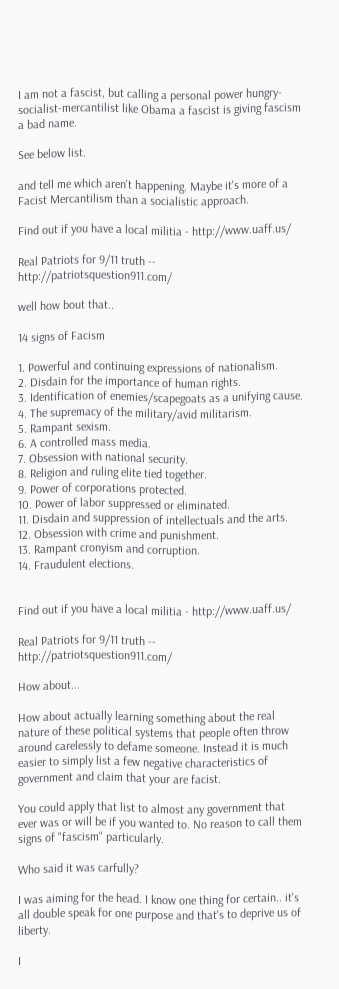I am not a fascist, but calling a personal power hungry-socialist-mercantilist like Obama a fascist is giving fascism a bad name.

See below list.

and tell me which aren't happening. Maybe it's more of a Facist Mercantilism than a socialistic approach.

Find out if you have a local militia - http://www.uaff.us/

Real Patriots for 9/11 truth -- http://patriotsquestion911.com/

well how bout that..

14 signs of Facism

1. Powerful and continuing expressions of nationalism.
2. Disdain for the importance of human rights.
3. Identification of enemies/scapegoats as a unifying cause.
4. The supremacy of the military/avid militarism.
5. Rampant sexism.
6. A controlled mass media.
7. Obsession with national security.
8. Religion and ruling elite tied together.
9. Power of corporations protected.
10. Power of labor suppressed or eliminated.
11. Disdain and suppression of intellectuals and the arts.
12. Obsession with crime and punishment.
13. Rampant cronyism and corruption.
14. Fraudulent elections.


Find out if you have a local militia - http://www.uaff.us/

Real Patriots for 9/11 truth -- http://patriotsquestion911.com/

How about...

How about actually learning something about the real nature of these political systems that people often throw around carelessly to defame someone. Instead it is much easier to simply list a few negative characteristics of government and claim that your are facist.

You could apply that list to almost any government that ever was or will be if you wanted to. No reason to call them signs of "fascism" particularly.

Who said it was carfully?

I was aiming for the head. I know one thing for certain.. it's all double speak for one purpose and that's to deprive us of liberty.

I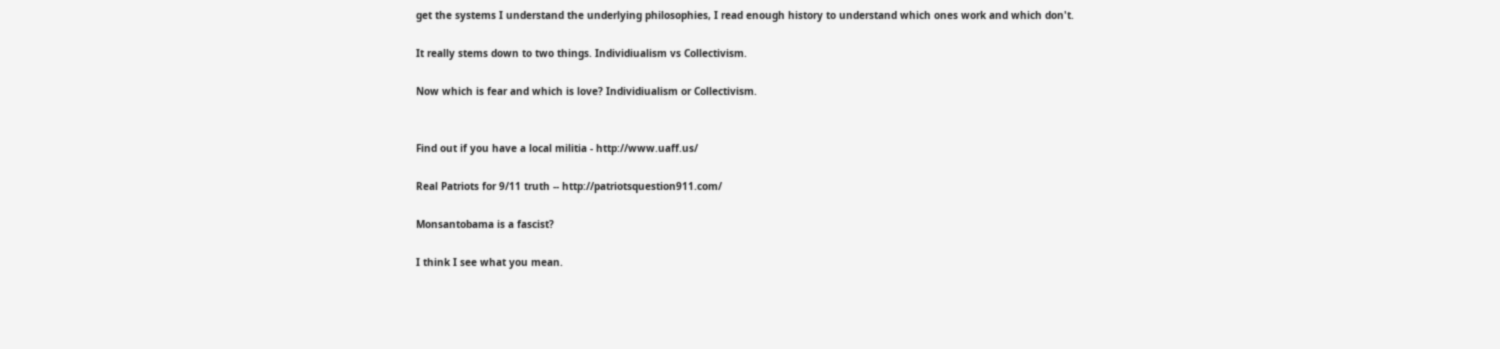get the systems I understand the underlying philosophies, I read enough history to understand which ones work and which don't.

It really stems down to two things. Individiualism vs Collectivism.

Now which is fear and which is love? Individiualism or Collectivism.


Find out if you have a local militia - http://www.uaff.us/

Real Patriots for 9/11 truth -- http://patriotsquestion911.com/

Monsantobama is a fascist?

I think I see what you mean.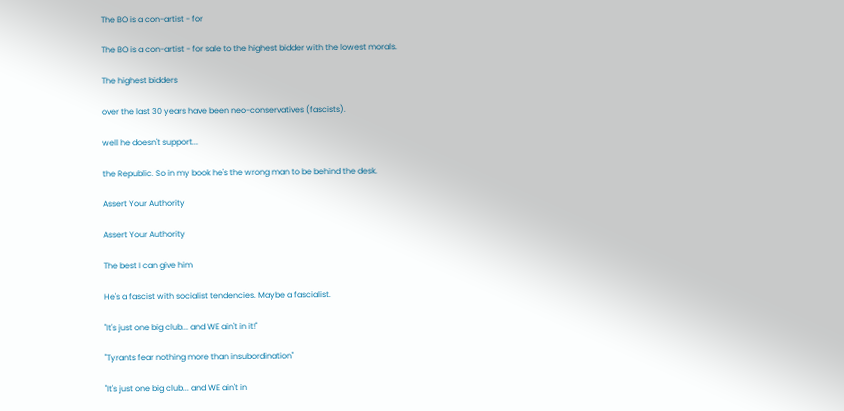The BO is a con-artist - for

The BO is a con-artist - for sale to the highest bidder with the lowest morals.

The highest bidders

over the last 30 years have been neo-conservatives (fascists).

well he doesn't support...

the Republic. So in my book he's the wrong man to be behind the desk.

Assert Your Authority

Assert Your Authority

The best I can give him

He's a fascist with socialist tendencies. Maybe a fascialist.

"It's just one big club... and WE ain't in it!"

"Tyrants fear nothing more than insubordination"

"It's just one big club... and WE ain't in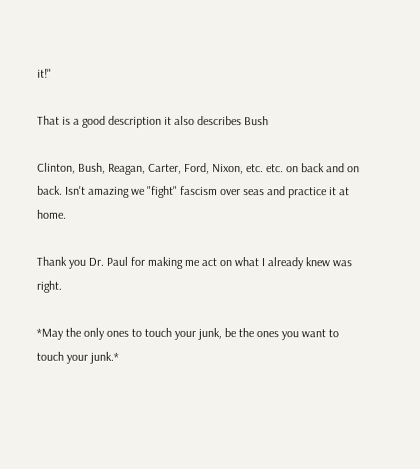it!"

That is a good description it also describes Bush

Clinton, Bush, Reagan, Carter, Ford, Nixon, etc. etc. on back and on back. Isn't amazing we "fight" fascism over seas and practice it at home.

Thank you Dr. Paul for making me act on what I already knew was right.

*May the only ones to touch your junk, be the ones you want to touch your junk.*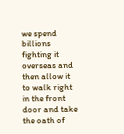we spend billions fighting it overseas and then allow it to walk right in the front door and take the oath of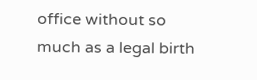office without so much as a legal birth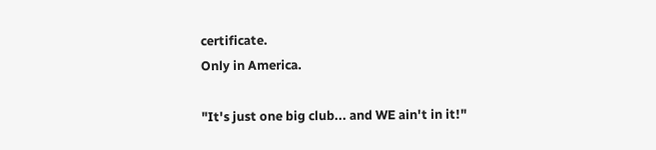certificate.
Only in America.

"It's just one big club... and WE ain't in it!"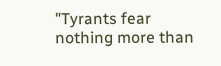"Tyrants fear nothing more than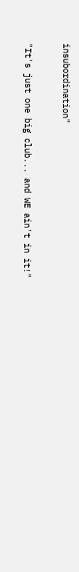insubordination"

"It's just one big club... and WE ain't in it!"